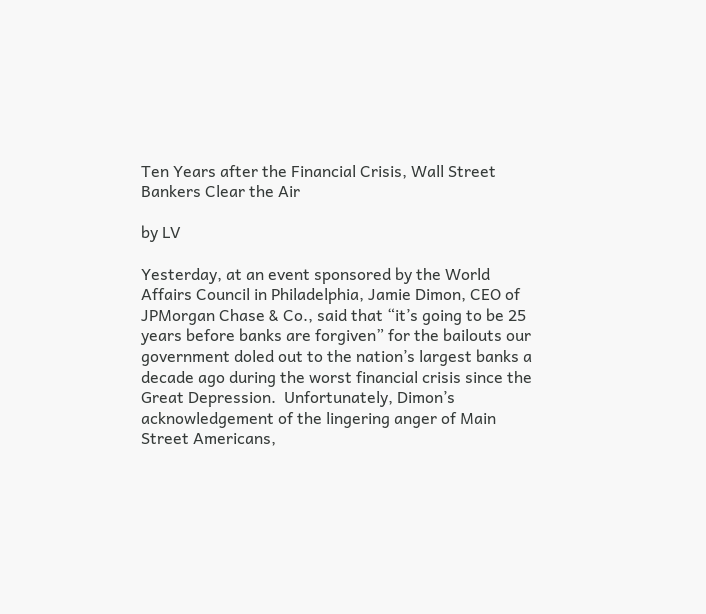Ten Years after the Financial Crisis, Wall Street Bankers Clear the Air

by LV

Yesterday, at an event sponsored by the World Affairs Council in Philadelphia, Jamie Dimon, CEO of JPMorgan Chase & Co., said that “it’s going to be 25 years before banks are forgiven” for the bailouts our government doled out to the nation’s largest banks a decade ago during the worst financial crisis since the Great Depression.  Unfortunately, Dimon’s acknowledgement of the lingering anger of Main Street Americans,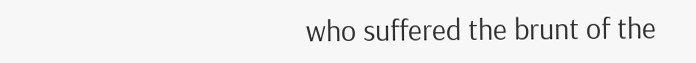who suffered the brunt of the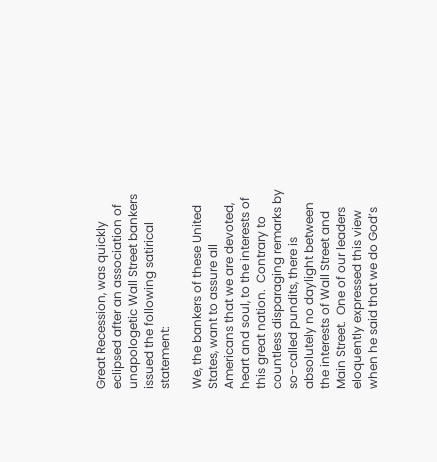Great Recession, was quickly eclipsed after an association of unapologetic Wall Street bankers issued the following satirical statement:

We, the bankers of these United States, want to assure all Americans that we are devoted, heart and soul, to the interests of this great nation.  Contrary to countless disparaging remarks by so-called pundits, there is absolutely no daylight between the interests of Wall Street and Main Street.  One of our leaders eloquently expressed this view when he said that we do God’s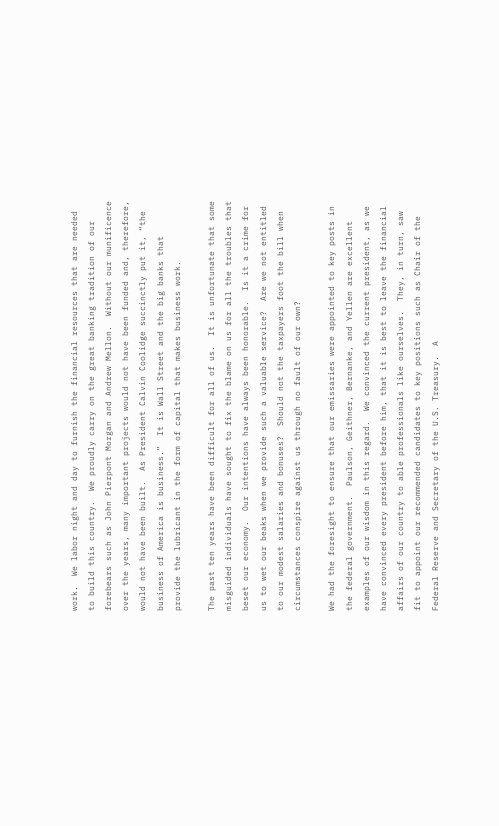work.  We labor night and day to furnish the financial resources that are needed to build this country.  We proudly carry on the great banking tradition of our forebears such as John Pierpont Morgan and Andrew Mellon.  Without our munificence over the years, many important projects would not have been funded and, therefore, would not have been built.  As President Calvin Coolidge succinctly put it, “the business of America is business.”  It is Wall Street and the big banks that provide the lubricant in the form of capital that makes business work.

The past ten years have been difficult for all of us.  It is unfortunate that some misguided individuals have sought to fix the blame on us for all the troubles that beset our economy.  Our intentions have always been honorable.  Is it a crime for us to wet our beaks when we provide such a valuable service?  Are we not entitled to our modest salaries and bonuses?  Should not the taxpayers foot the bill when circumstances conspire against us through no fault of our own?

We had the foresight to ensure that our emissaries were appointed to key posts in the federal government.  Paulson, Geithner, Bernanke, and Yellen are excellent examples of our wisdom in this regard.  We convinced the current president, as we have convinced every president before him, that it is best to leave the financial affairs of our country to able professionals like ourselves.  They, in turn, saw fit to appoint our recommended candidates to key positions such as Chair of the Federal Reserve and Secretary of the U.S. Treasury.  A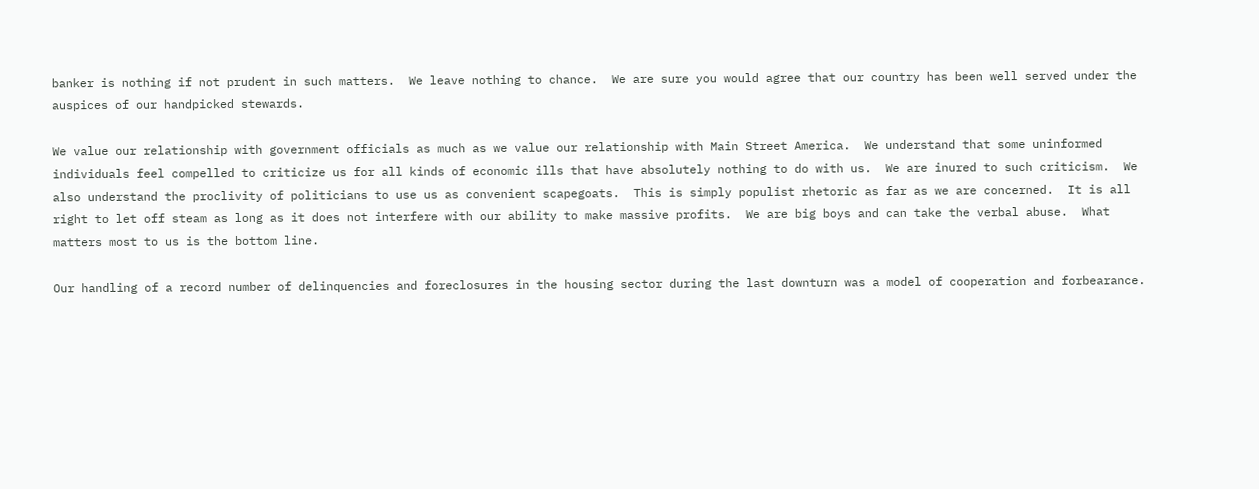banker is nothing if not prudent in such matters.  We leave nothing to chance.  We are sure you would agree that our country has been well served under the auspices of our handpicked stewards.

We value our relationship with government officials as much as we value our relationship with Main Street America.  We understand that some uninformed individuals feel compelled to criticize us for all kinds of economic ills that have absolutely nothing to do with us.  We are inured to such criticism.  We also understand the proclivity of politicians to use us as convenient scapegoats.  This is simply populist rhetoric as far as we are concerned.  It is all right to let off steam as long as it does not interfere with our ability to make massive profits.  We are big boys and can take the verbal abuse.  What matters most to us is the bottom line.

Our handling of a record number of delinquencies and foreclosures in the housing sector during the last downturn was a model of cooperation and forbearance.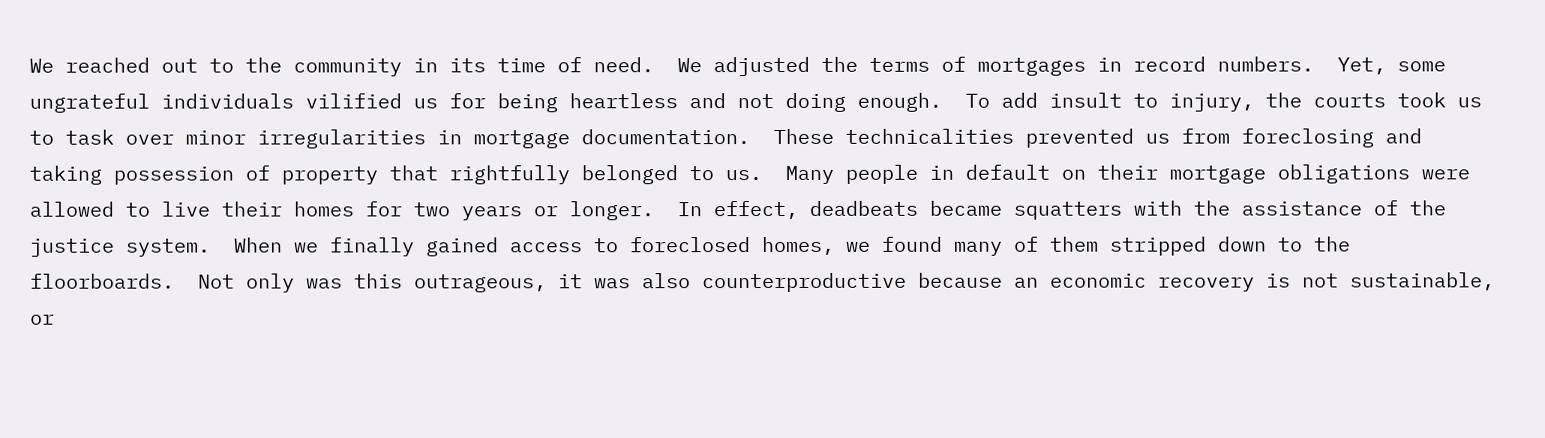We reached out to the community in its time of need.  We adjusted the terms of mortgages in record numbers.  Yet, some ungrateful individuals vilified us for being heartless and not doing enough.  To add insult to injury, the courts took us to task over minor irregularities in mortgage documentation.  These technicalities prevented us from foreclosing and taking possession of property that rightfully belonged to us.  Many people in default on their mortgage obligations were allowed to live their homes for two years or longer.  In effect, deadbeats became squatters with the assistance of the justice system.  When we finally gained access to foreclosed homes, we found many of them stripped down to the floorboards.  Not only was this outrageous, it was also counterproductive because an economic recovery is not sustainable, or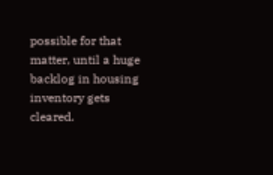possible for that matter, until a huge backlog in housing inventory gets cleared.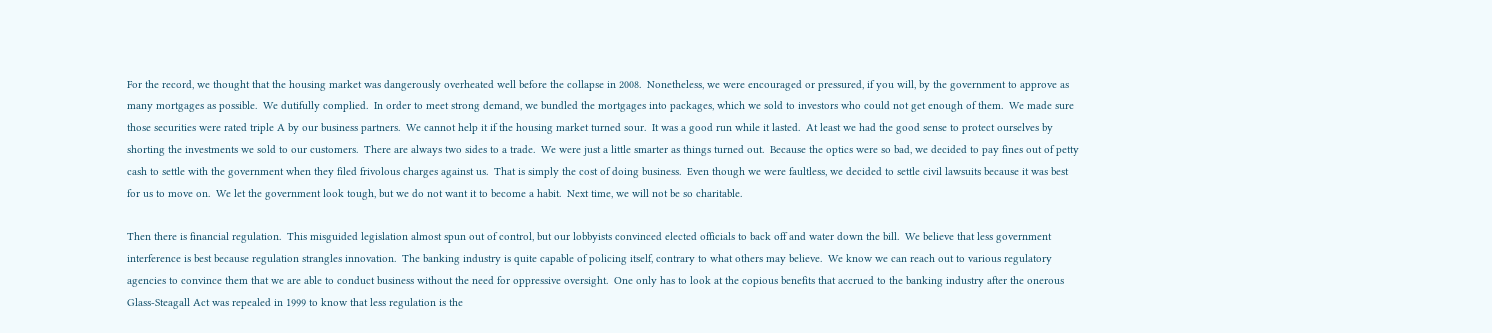For the record, we thought that the housing market was dangerously overheated well before the collapse in 2008.  Nonetheless, we were encouraged or pressured, if you will, by the government to approve as many mortgages as possible.  We dutifully complied.  In order to meet strong demand, we bundled the mortgages into packages, which we sold to investors who could not get enough of them.  We made sure those securities were rated triple A by our business partners.  We cannot help it if the housing market turned sour.  It was a good run while it lasted.  At least we had the good sense to protect ourselves by shorting the investments we sold to our customers.  There are always two sides to a trade.  We were just a little smarter as things turned out.  Because the optics were so bad, we decided to pay fines out of petty cash to settle with the government when they filed frivolous charges against us.  That is simply the cost of doing business.  Even though we were faultless, we decided to settle civil lawsuits because it was best for us to move on.  We let the government look tough, but we do not want it to become a habit.  Next time, we will not be so charitable.

Then there is financial regulation.  This misguided legislation almost spun out of control, but our lobbyists convinced elected officials to back off and water down the bill.  We believe that less government interference is best because regulation strangles innovation.  The banking industry is quite capable of policing itself, contrary to what others may believe.  We know we can reach out to various regulatory agencies to convince them that we are able to conduct business without the need for oppressive oversight.  One only has to look at the copious benefits that accrued to the banking industry after the onerous Glass-Steagall Act was repealed in 1999 to know that less regulation is the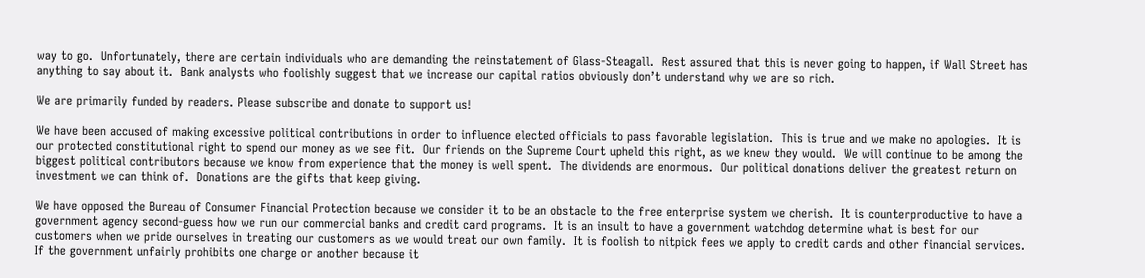way to go.  Unfortunately, there are certain individuals who are demanding the reinstatement of Glass-Steagall.  Rest assured that this is never going to happen, if Wall Street has anything to say about it.  Bank analysts who foolishly suggest that we increase our capital ratios obviously don’t understand why we are so rich.

We are primarily funded by readers. Please subscribe and donate to support us!

We have been accused of making excessive political contributions in order to influence elected officials to pass favorable legislation.  This is true and we make no apologies.  It is our protected constitutional right to spend our money as we see fit.  Our friends on the Supreme Court upheld this right, as we knew they would.  We will continue to be among the biggest political contributors because we know from experience that the money is well spent.  The dividends are enormous.  Our political donations deliver the greatest return on investment we can think of.  Donations are the gifts that keep giving.

We have opposed the Bureau of Consumer Financial Protection because we consider it to be an obstacle to the free enterprise system we cherish.  It is counterproductive to have a government agency second-guess how we run our commercial banks and credit card programs.  It is an insult to have a government watchdog determine what is best for our customers when we pride ourselves in treating our customers as we would treat our own family.  It is foolish to nitpick fees we apply to credit cards and other financial services.  If the government unfairly prohibits one charge or another because it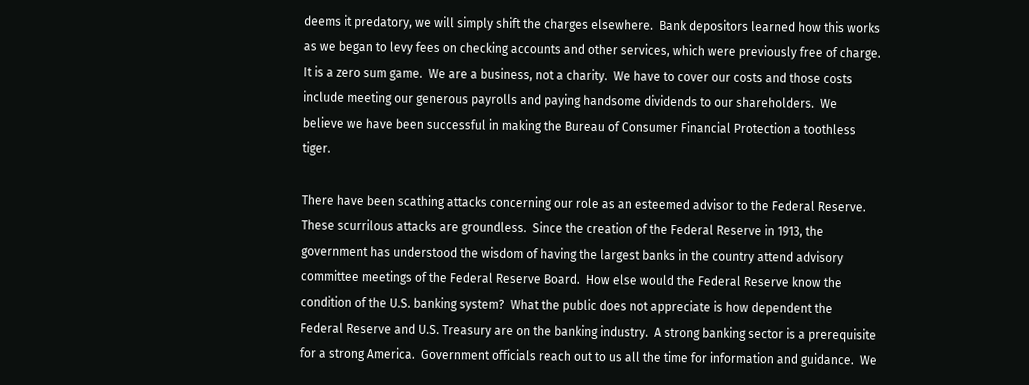deems it predatory, we will simply shift the charges elsewhere.  Bank depositors learned how this works as we began to levy fees on checking accounts and other services, which were previously free of charge.  It is a zero sum game.  We are a business, not a charity.  We have to cover our costs and those costs include meeting our generous payrolls and paying handsome dividends to our shareholders.  We believe we have been successful in making the Bureau of Consumer Financial Protection a toothless tiger.

There have been scathing attacks concerning our role as an esteemed advisor to the Federal Reserve.  These scurrilous attacks are groundless.  Since the creation of the Federal Reserve in 1913, the government has understood the wisdom of having the largest banks in the country attend advisory committee meetings of the Federal Reserve Board.  How else would the Federal Reserve know the condition of the U.S. banking system?  What the public does not appreciate is how dependent the Federal Reserve and U.S. Treasury are on the banking industry.  A strong banking sector is a prerequisite for a strong America.  Government officials reach out to us all the time for information and guidance.  We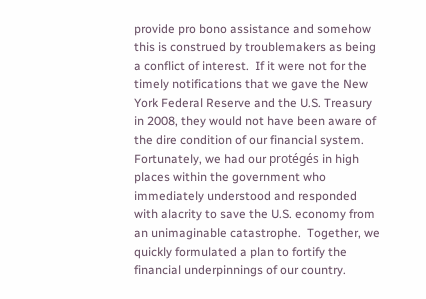provide pro bono assistance and somehow this is construed by troublemakers as being a conflict of interest.  If it were not for the timely notifications that we gave the New York Federal Reserve and the U.S. Treasury in 2008, they would not have been aware of the dire condition of our financial system.  Fortunately, we had our protégés in high places within the government who immediately understood and responded with alacrity to save the U.S. economy from an unimaginable catastrophe.  Together, we quickly formulated a plan to fortify the financial underpinnings of our country.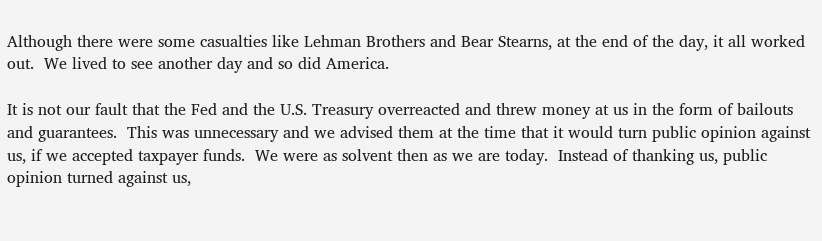Although there were some casualties like Lehman Brothers and Bear Stearns, at the end of the day, it all worked out.  We lived to see another day and so did America.

It is not our fault that the Fed and the U.S. Treasury overreacted and threw money at us in the form of bailouts and guarantees.  This was unnecessary and we advised them at the time that it would turn public opinion against us, if we accepted taxpayer funds.  We were as solvent then as we are today.  Instead of thanking us, public opinion turned against us,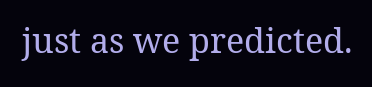just as we predicted.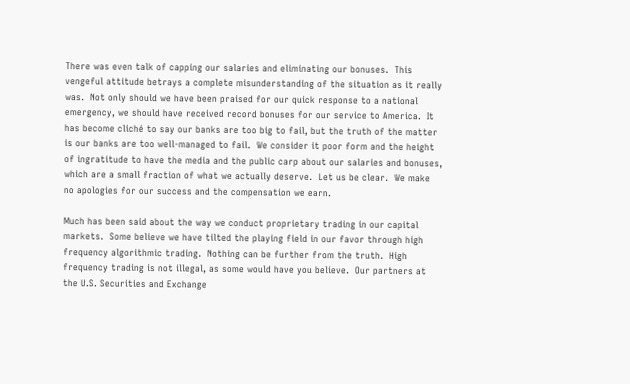There was even talk of capping our salaries and eliminating our bonuses.  This vengeful attitude betrays a complete misunderstanding of the situation as it really was.  Not only should we have been praised for our quick response to a national emergency, we should have received record bonuses for our service to America.  It has become cliché to say our banks are too big to fail, but the truth of the matter is our banks are too well-managed to fail.  We consider it poor form and the height of ingratitude to have the media and the public carp about our salaries and bonuses, which are a small fraction of what we actually deserve.  Let us be clear.  We make no apologies for our success and the compensation we earn.

Much has been said about the way we conduct proprietary trading in our capital markets.  Some believe we have tilted the playing field in our favor through high frequency algorithmic trading.  Nothing can be further from the truth.  High frequency trading is not illegal, as some would have you believe.  Our partners at the U.S. Securities and Exchange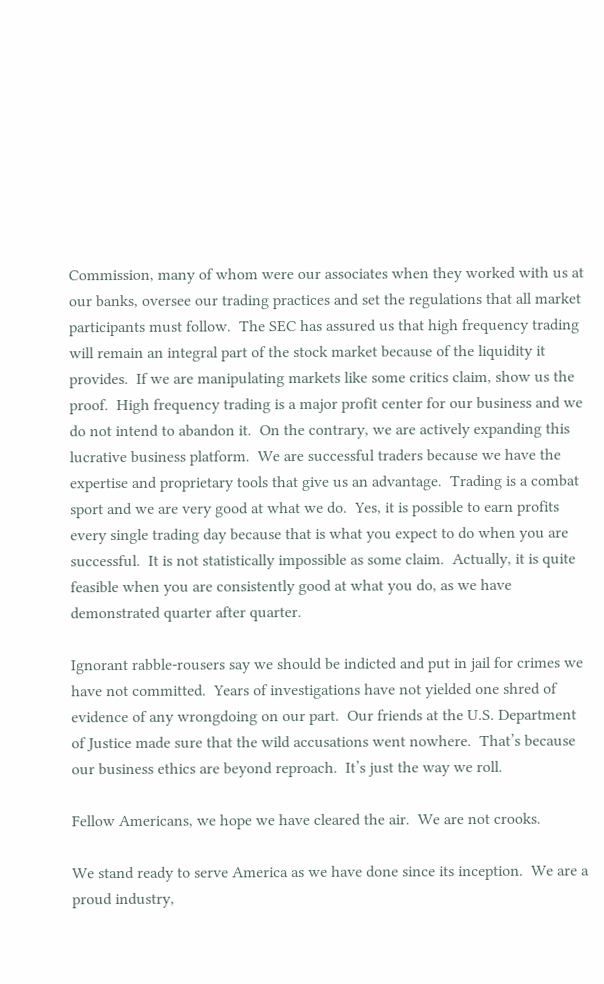Commission, many of whom were our associates when they worked with us at our banks, oversee our trading practices and set the regulations that all market participants must follow.  The SEC has assured us that high frequency trading will remain an integral part of the stock market because of the liquidity it provides.  If we are manipulating markets like some critics claim, show us the proof.  High frequency trading is a major profit center for our business and we do not intend to abandon it.  On the contrary, we are actively expanding this lucrative business platform.  We are successful traders because we have the expertise and proprietary tools that give us an advantage.  Trading is a combat sport and we are very good at what we do.  Yes, it is possible to earn profits every single trading day because that is what you expect to do when you are successful.  It is not statistically impossible as some claim.  Actually, it is quite feasible when you are consistently good at what you do, as we have demonstrated quarter after quarter.

Ignorant rabble-rousers say we should be indicted and put in jail for crimes we have not committed.  Years of investigations have not yielded one shred of evidence of any wrongdoing on our part.  Our friends at the U.S. Department of Justice made sure that the wild accusations went nowhere.  That’s because our business ethics are beyond reproach.  It’s just the way we roll.

Fellow Americans, we hope we have cleared the air.  We are not crooks.

We stand ready to serve America as we have done since its inception.  We are a proud industry,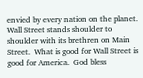envied by every nation on the planet.  Wall Street stands shoulder to shoulder with its brethren on Main Street.  What is good for Wall Street is good for America.  God bless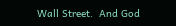Wall Street.  And God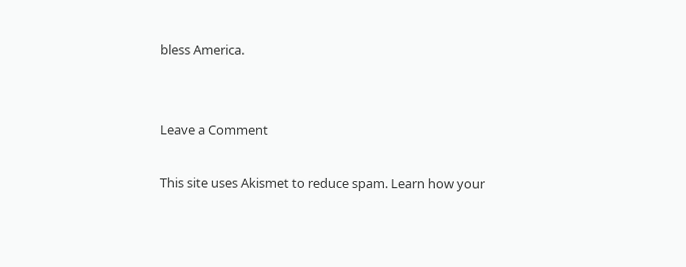bless America.


Leave a Comment

This site uses Akismet to reduce spam. Learn how your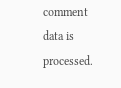comment data is processed.